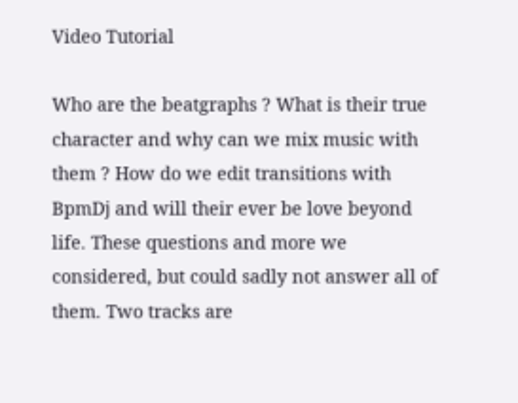Video Tutorial

Who are the beatgraphs ? What is their true character and why can we mix music with them ? How do we edit transitions with BpmDj and will their ever be love beyond life. These questions and more we considered, but could sadly not answer all of them. Two tracks are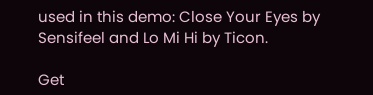used in this demo: Close Your Eyes by Sensifeel and Lo Mi Hi by Ticon.

Get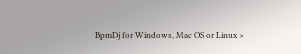BpmDj for Windows, Mac OS or Linux >